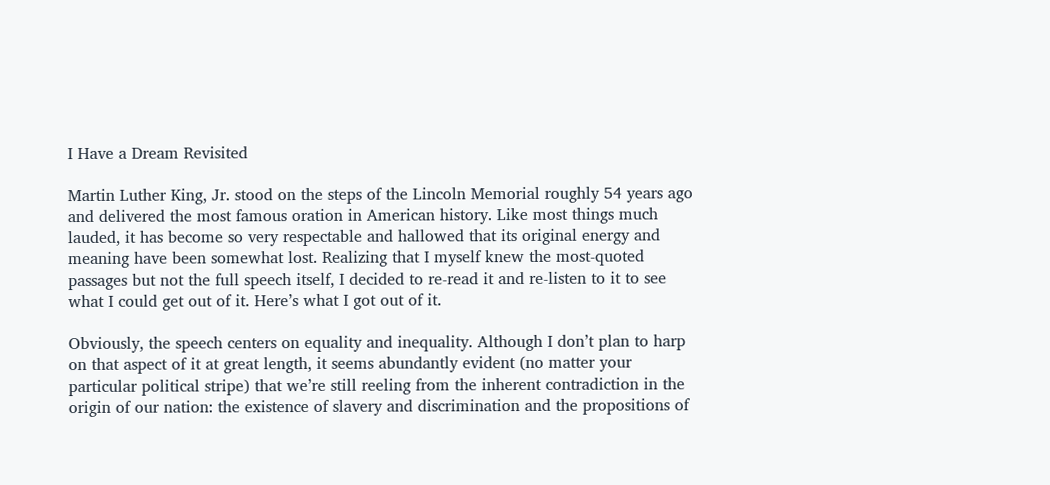I Have a Dream Revisited

Martin Luther King, Jr. stood on the steps of the Lincoln Memorial roughly 54 years ago and delivered the most famous oration in American history. Like most things much lauded, it has become so very respectable and hallowed that its original energy and meaning have been somewhat lost. Realizing that I myself knew the most-quoted passages but not the full speech itself, I decided to re-read it and re-listen to it to see what I could get out of it. Here’s what I got out of it.

Obviously, the speech centers on equality and inequality. Although I don’t plan to harp on that aspect of it at great length, it seems abundantly evident (no matter your particular political stripe) that we’re still reeling from the inherent contradiction in the origin of our nation: the existence of slavery and discrimination and the propositions of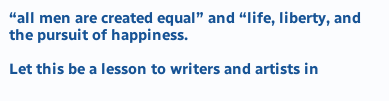“all men are created equal” and “life, liberty, and the pursuit of happiness.

Let this be a lesson to writers and artists in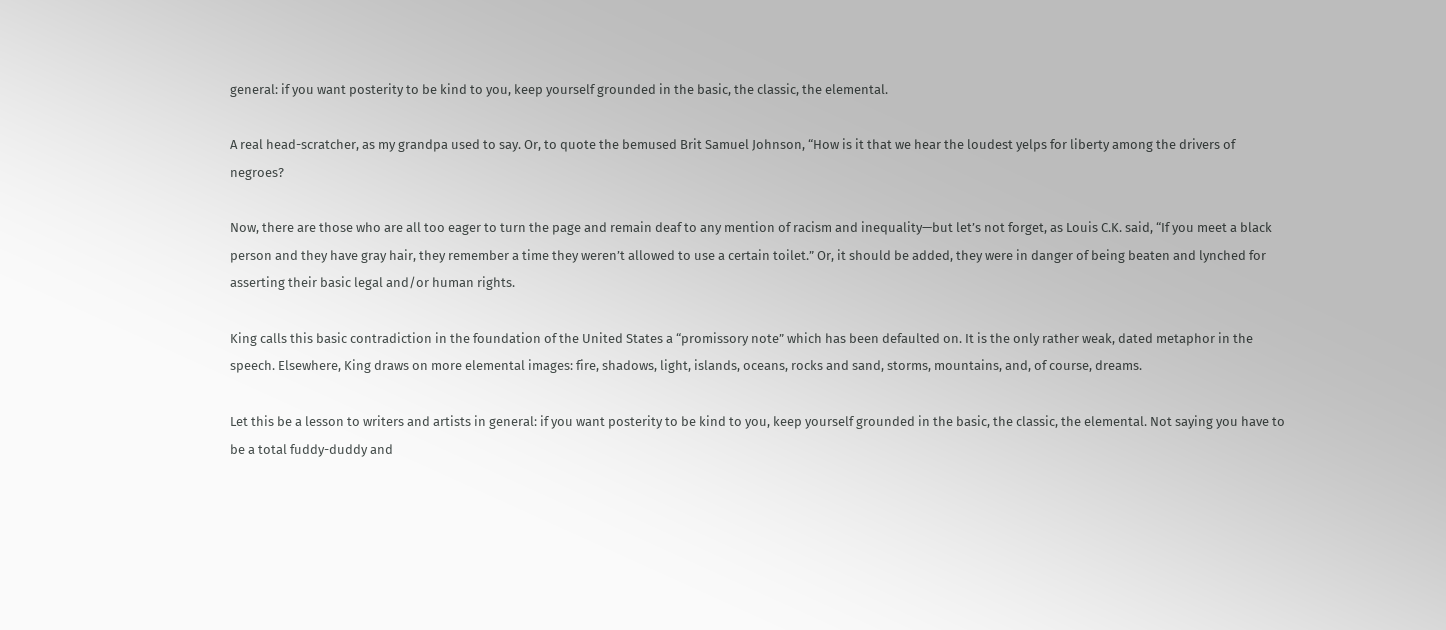general: if you want posterity to be kind to you, keep yourself grounded in the basic, the classic, the elemental.

A real head-scratcher, as my grandpa used to say. Or, to quote the bemused Brit Samuel Johnson, “How is it that we hear the loudest yelps for liberty among the drivers of negroes?

Now, there are those who are all too eager to turn the page and remain deaf to any mention of racism and inequality—but let’s not forget, as Louis C.K. said, “If you meet a black person and they have gray hair, they remember a time they weren’t allowed to use a certain toilet.” Or, it should be added, they were in danger of being beaten and lynched for asserting their basic legal and/or human rights.

King calls this basic contradiction in the foundation of the United States a “promissory note” which has been defaulted on. It is the only rather weak, dated metaphor in the speech. Elsewhere, King draws on more elemental images: fire, shadows, light, islands, oceans, rocks and sand, storms, mountains, and, of course, dreams.

Let this be a lesson to writers and artists in general: if you want posterity to be kind to you, keep yourself grounded in the basic, the classic, the elemental. Not saying you have to be a total fuddy-duddy and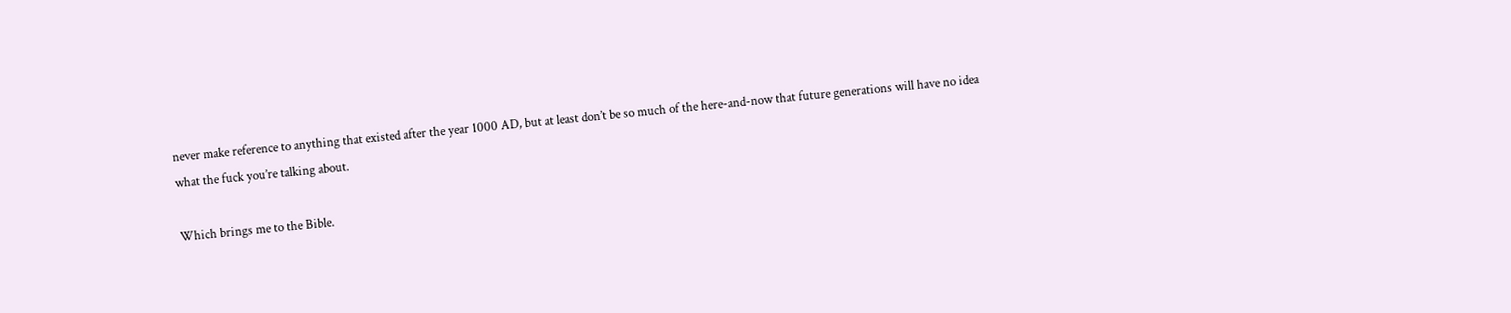never make reference to anything that existed after the year 1000 AD, but at least don’t be so much of the here-and-now that future generations will have no idea what the fuck you’re talking about.

Which brings me to the Bible.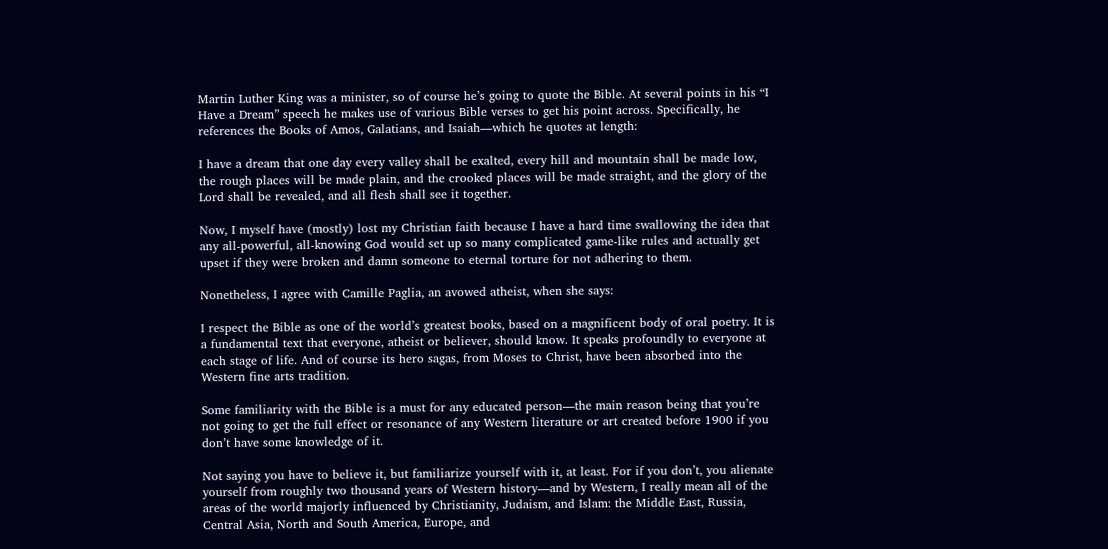Martin Luther King was a minister, so of course he’s going to quote the Bible. At several points in his “I Have a Dream” speech he makes use of various Bible verses to get his point across. Specifically, he references the Books of Amos, Galatians, and Isaiah—which he quotes at length:

I have a dream that one day every valley shall be exalted, every hill and mountain shall be made low, the rough places will be made plain, and the crooked places will be made straight, and the glory of the Lord shall be revealed, and all flesh shall see it together.

Now, I myself have (mostly) lost my Christian faith because I have a hard time swallowing the idea that any all-powerful, all-knowing God would set up so many complicated game-like rules and actually get upset if they were broken and damn someone to eternal torture for not adhering to them.

Nonetheless, I agree with Camille Paglia, an avowed atheist, when she says:

I respect the Bible as one of the world’s greatest books, based on a magnificent body of oral poetry. It is a fundamental text that everyone, atheist or believer, should know. It speaks profoundly to everyone at each stage of life. And of course its hero sagas, from Moses to Christ, have been absorbed into the Western fine arts tradition.

Some familiarity with the Bible is a must for any educated person—the main reason being that you’re not going to get the full effect or resonance of any Western literature or art created before 1900 if you don’t have some knowledge of it.

Not saying you have to believe it, but familiarize yourself with it, at least. For if you don’t, you alienate yourself from roughly two thousand years of Western history—and by Western, I really mean all of the areas of the world majorly influenced by Christianity, Judaism, and Islam: the Middle East, Russia, Central Asia, North and South America, Europe, and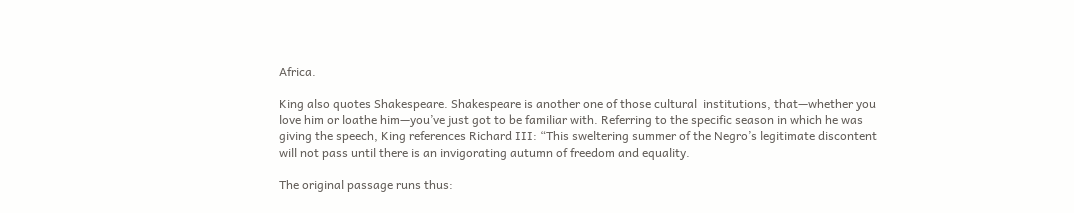Africa.

King also quotes Shakespeare. Shakespeare is another one of those cultural  institutions, that—whether you love him or loathe him—you’ve just got to be familiar with. Referring to the specific season in which he was giving the speech, King references Richard III: “This sweltering summer of the Negro’s legitimate discontent will not pass until there is an invigorating autumn of freedom and equality.

The original passage runs thus: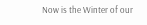Now is the Winter of our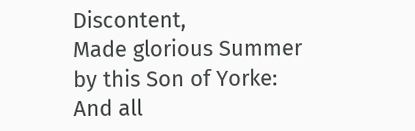Discontent,
Made glorious Summer by this Son of Yorke:
And all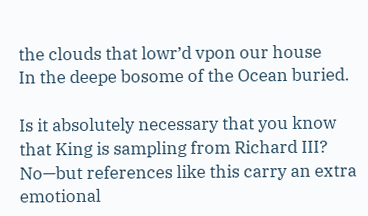the clouds that lowr’d vpon our house
In the deepe bosome of the Ocean buried.

Is it absolutely necessary that you know that King is sampling from Richard III? No—but references like this carry an extra emotional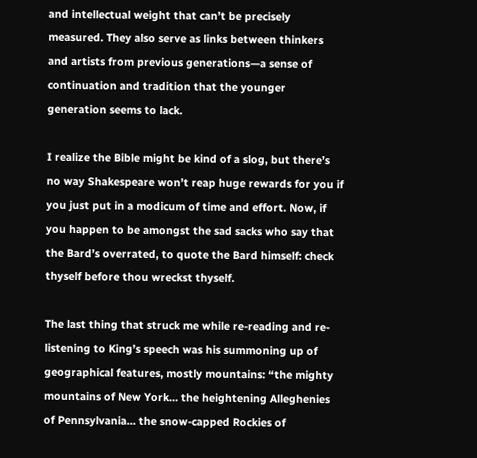and intellectual weight that can’t be precisely measured. They also serve as links between thinkers and artists from previous generations—a sense of continuation and tradition that the younger generation seems to lack.

I realize the Bible might be kind of a slog, but there’s no way Shakespeare won’t reap huge rewards for you if you just put in a modicum of time and effort. Now, if you happen to be amongst the sad sacks who say that the Bard’s overrated, to quote the Bard himself: check thyself before thou wreckst thyself.

The last thing that struck me while re-reading and re-listening to King’s speech was his summoning up of geographical features, mostly mountains: “the mighty mountains of New York… the heightening Alleghenies of Pennsylvania… the snow-capped Rockies of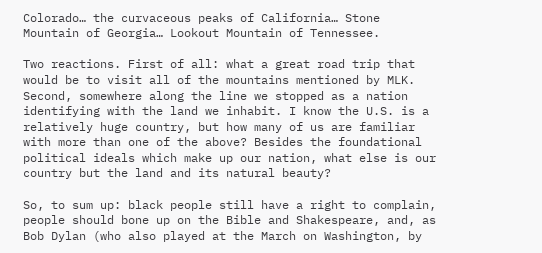Colorado… the curvaceous peaks of California… Stone Mountain of Georgia… Lookout Mountain of Tennessee.

Two reactions. First of all: what a great road trip that would be to visit all of the mountains mentioned by MLK. Second, somewhere along the line we stopped as a nation identifying with the land we inhabit. I know the U.S. is a relatively huge country, but how many of us are familiar with more than one of the above? Besides the foundational political ideals which make up our nation, what else is our country but the land and its natural beauty?

So, to sum up: black people still have a right to complain, people should bone up on the Bible and Shakespeare, and, as Bob Dylan (who also played at the March on Washington, by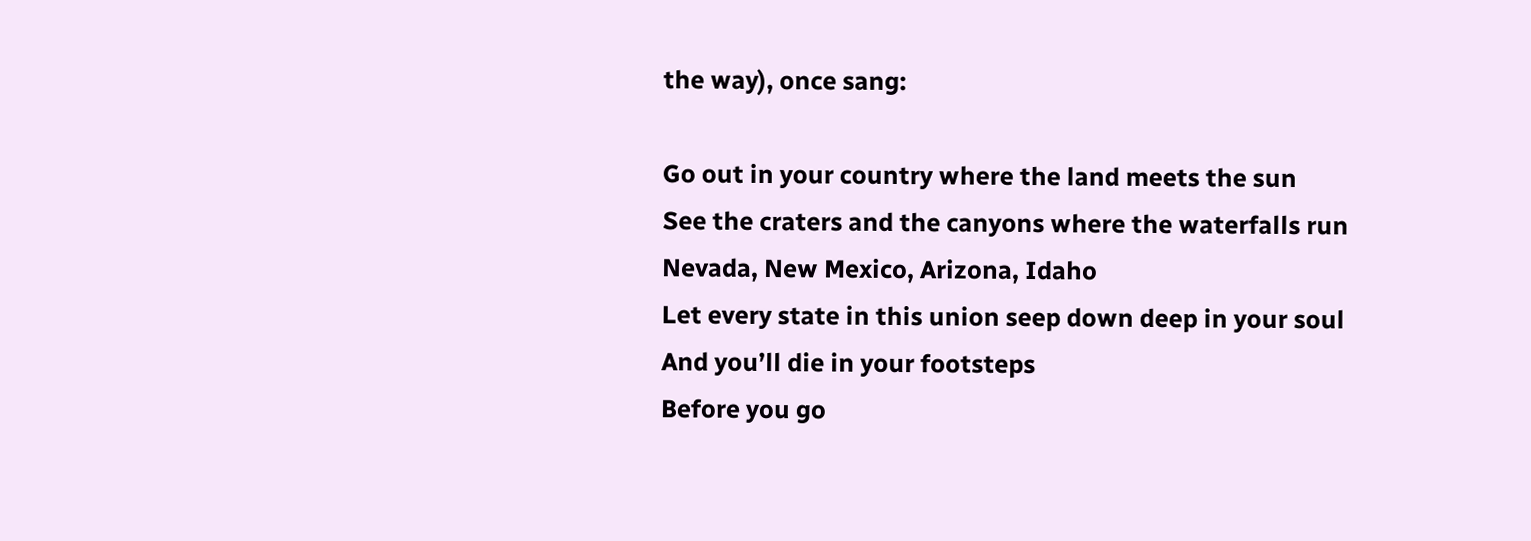the way), once sang:

Go out in your country where the land meets the sun
See the craters and the canyons where the waterfalls run
Nevada, New Mexico, Arizona, Idaho
Let every state in this union seep down deep in your soul
And you’ll die in your footsteps
Before you go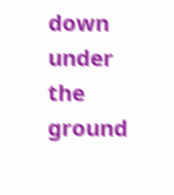down under the ground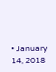• January 14, 2018